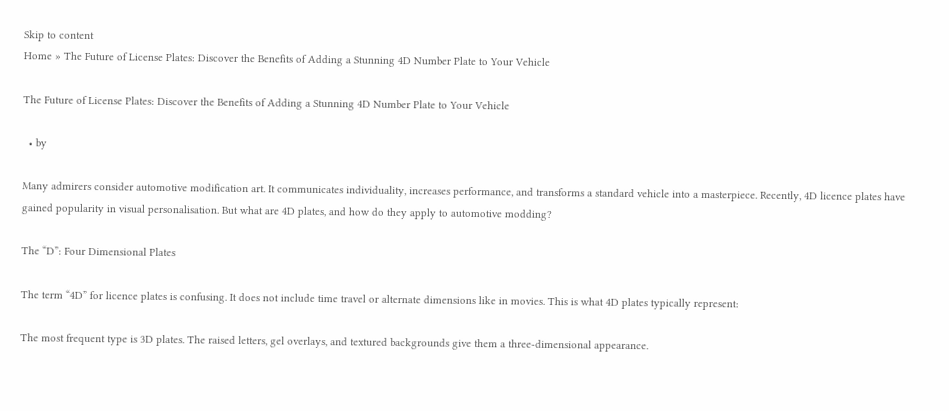Skip to content
Home » The Future of License Plates: Discover the Benefits of Adding a Stunning 4D Number Plate to Your Vehicle

The Future of License Plates: Discover the Benefits of Adding a Stunning 4D Number Plate to Your Vehicle

  • by

Many admirers consider automotive modification art. It communicates individuality, increases performance, and transforms a standard vehicle into a masterpiece. Recently, 4D licence plates have gained popularity in visual personalisation. But what are 4D plates, and how do they apply to automotive modding?

The “D”: Four Dimensional Plates

The term “4D” for licence plates is confusing. It does not include time travel or alternate dimensions like in movies. This is what 4D plates typically represent:

The most frequent type is 3D plates. The raised letters, gel overlays, and textured backgrounds give them a three-dimensional appearance.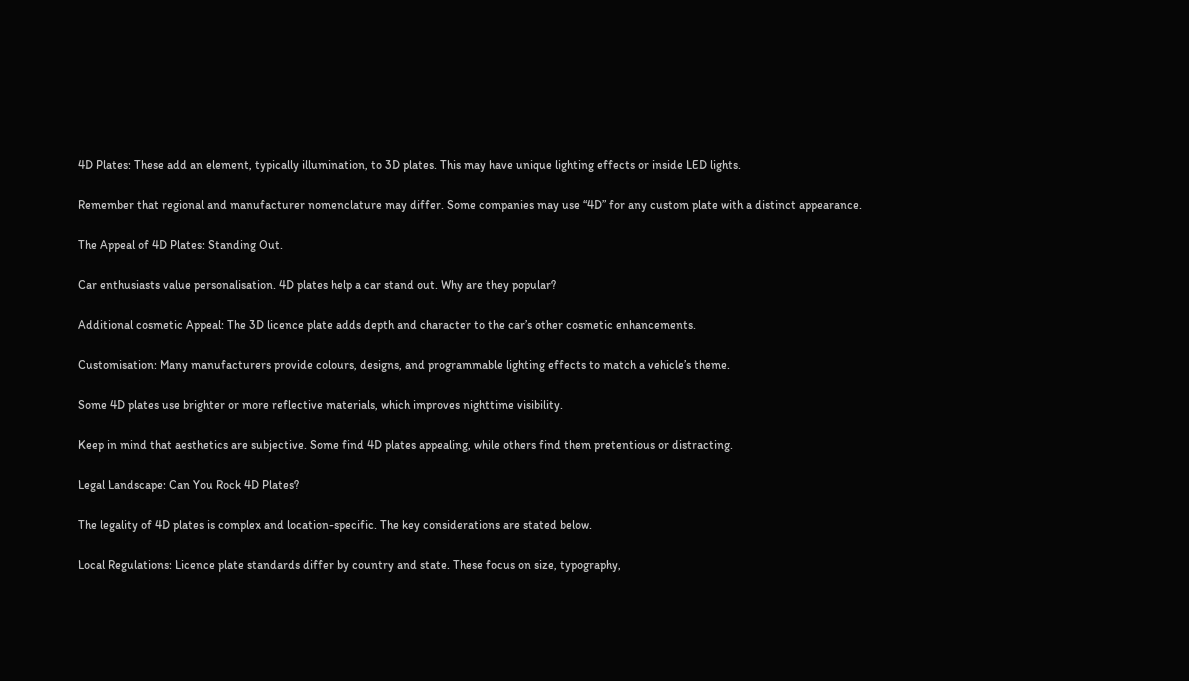4D Plates: These add an element, typically illumination, to 3D plates. This may have unique lighting effects or inside LED lights.

Remember that regional and manufacturer nomenclature may differ. Some companies may use “4D” for any custom plate with a distinct appearance.

The Appeal of 4D Plates: Standing Out.

Car enthusiasts value personalisation. 4D plates help a car stand out. Why are they popular?

Additional cosmetic Appeal: The 3D licence plate adds depth and character to the car’s other cosmetic enhancements.

Customisation: Many manufacturers provide colours, designs, and programmable lighting effects to match a vehicle’s theme.

Some 4D plates use brighter or more reflective materials, which improves nighttime visibility.

Keep in mind that aesthetics are subjective. Some find 4D plates appealing, while others find them pretentious or distracting.

Legal Landscape: Can You Rock 4D Plates?

The legality of 4D plates is complex and location-specific. The key considerations are stated below.

Local Regulations: Licence plate standards differ by country and state. These focus on size, typography,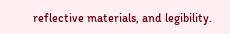reflective materials, and legibility.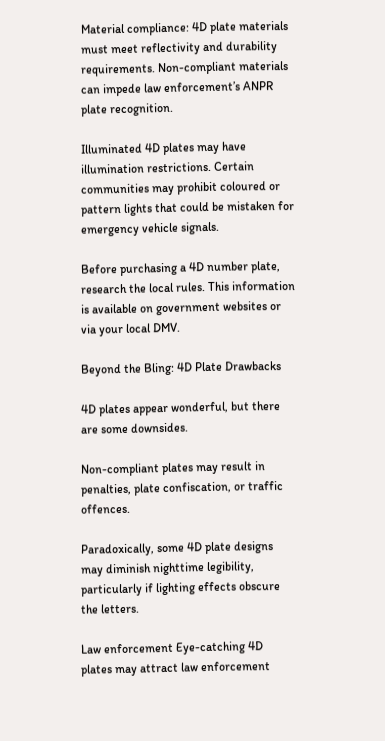Material compliance: 4D plate materials must meet reflectivity and durability requirements. Non-compliant materials can impede law enforcement’s ANPR plate recognition.

Illuminated 4D plates may have illumination restrictions. Certain communities may prohibit coloured or pattern lights that could be mistaken for emergency vehicle signals.

Before purchasing a 4D number plate, research the local rules. This information is available on government websites or via your local DMV.

Beyond the Bling: 4D Plate Drawbacks

4D plates appear wonderful, but there are some downsides.

Non-compliant plates may result in penalties, plate confiscation, or traffic offences.

Paradoxically, some 4D plate designs may diminish nighttime legibility, particularly if lighting effects obscure the letters.

Law enforcement Eye-catching 4D plates may attract law enforcement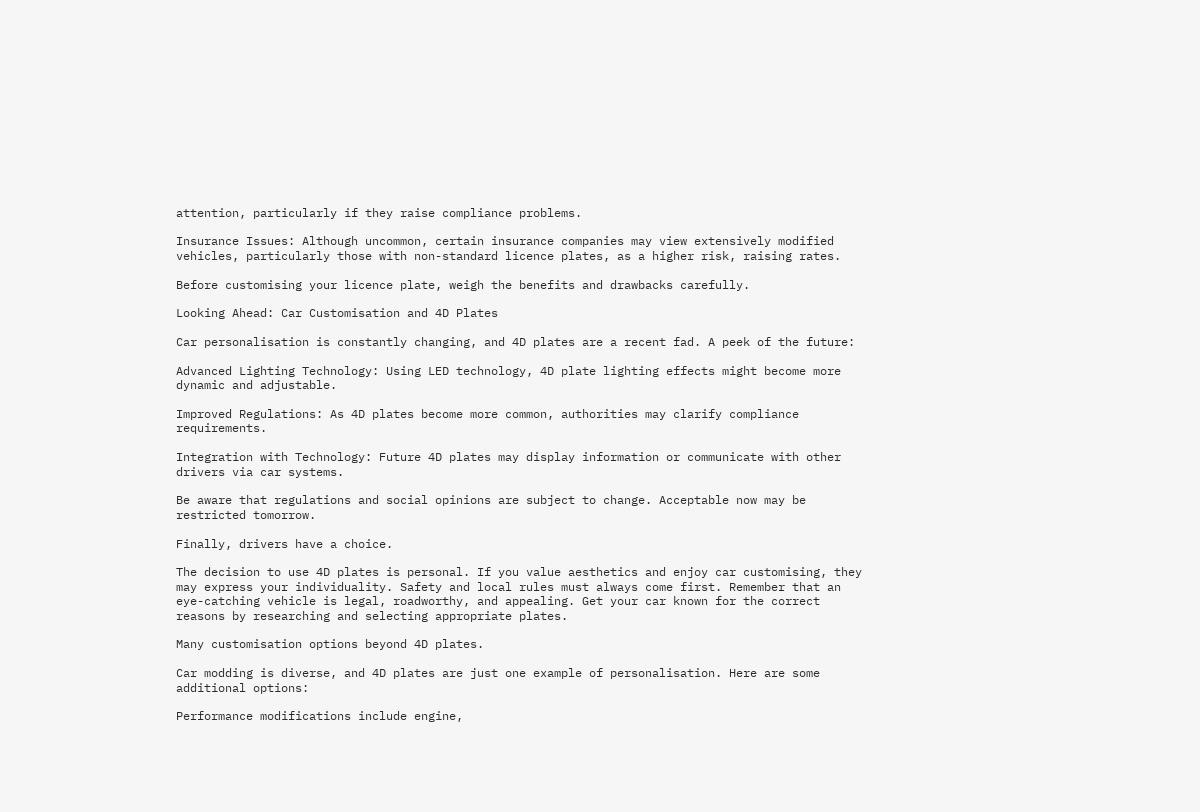attention, particularly if they raise compliance problems.

Insurance Issues: Although uncommon, certain insurance companies may view extensively modified vehicles, particularly those with non-standard licence plates, as a higher risk, raising rates.

Before customising your licence plate, weigh the benefits and drawbacks carefully.

Looking Ahead: Car Customisation and 4D Plates

Car personalisation is constantly changing, and 4D plates are a recent fad. A peek of the future:

Advanced Lighting Technology: Using LED technology, 4D plate lighting effects might become more dynamic and adjustable.

Improved Regulations: As 4D plates become more common, authorities may clarify compliance requirements.

Integration with Technology: Future 4D plates may display information or communicate with other drivers via car systems.

Be aware that regulations and social opinions are subject to change. Acceptable now may be restricted tomorrow.

Finally, drivers have a choice.

The decision to use 4D plates is personal. If you value aesthetics and enjoy car customising, they may express your individuality. Safety and local rules must always come first. Remember that an eye-catching vehicle is legal, roadworthy, and appealing. Get your car known for the correct reasons by researching and selecting appropriate plates.

Many customisation options beyond 4D plates.

Car modding is diverse, and 4D plates are just one example of personalisation. Here are some additional options:

Performance modifications include engine,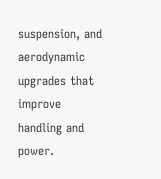suspension, and aerodynamic upgrades that improve handling and power.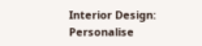Interior Design: Personalise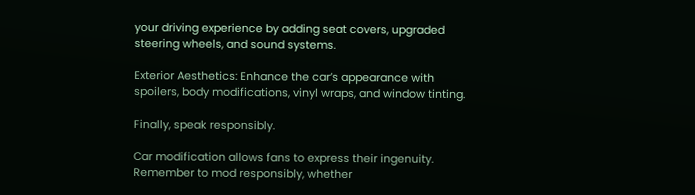your driving experience by adding seat covers, upgraded steering wheels, and sound systems.

Exterior Aesthetics: Enhance the car’s appearance with spoilers, body modifications, vinyl wraps, and window tinting.

Finally, speak responsibly.

Car modification allows fans to express their ingenuity. Remember to mod responsibly, whether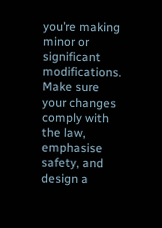you’re making minor or significant modifications. Make sure your changes comply with the law, emphasise safety, and design a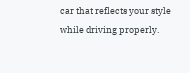car that reflects your style while driving properly.